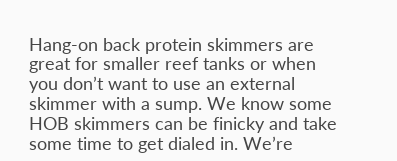Hang-on back protein skimmers are great for smaller reef tanks or when you don’t want to use an external skimmer with a sump. We know some HOB skimmers can be finicky and take some time to get dialed in. We’re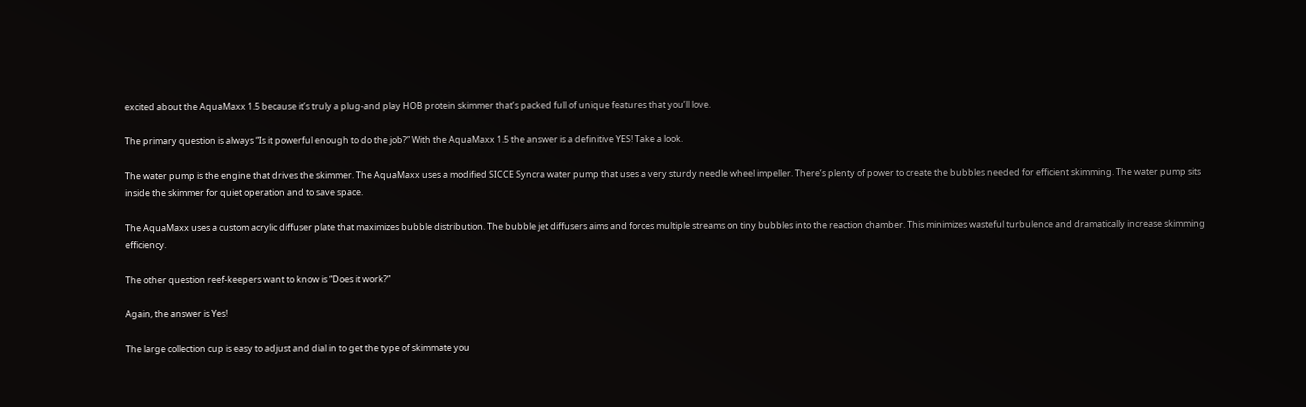excited about the AquaMaxx 1.5 because it’s truly a plug-and play HOB protein skimmer that’s packed full of unique features that you’ll love.

The primary question is always “Is it powerful enough to do the job?” With the AquaMaxx 1.5 the answer is a definitive YES! Take a look.

The water pump is the engine that drives the skimmer. The AquaMaxx uses a modified SICCE Syncra water pump that uses a very sturdy needle wheel impeller. There’s plenty of power to create the bubbles needed for efficient skimming. The water pump sits inside the skimmer for quiet operation and to save space.

The AquaMaxx uses a custom acrylic diffuser plate that maximizes bubble distribution. The bubble jet diffusers aims and forces multiple streams on tiny bubbles into the reaction chamber. This minimizes wasteful turbulence and dramatically increase skimming efficiency.

The other question reef-keepers want to know is “Does it work?”

Again, the answer is Yes!

The large collection cup is easy to adjust and dial in to get the type of skimmate you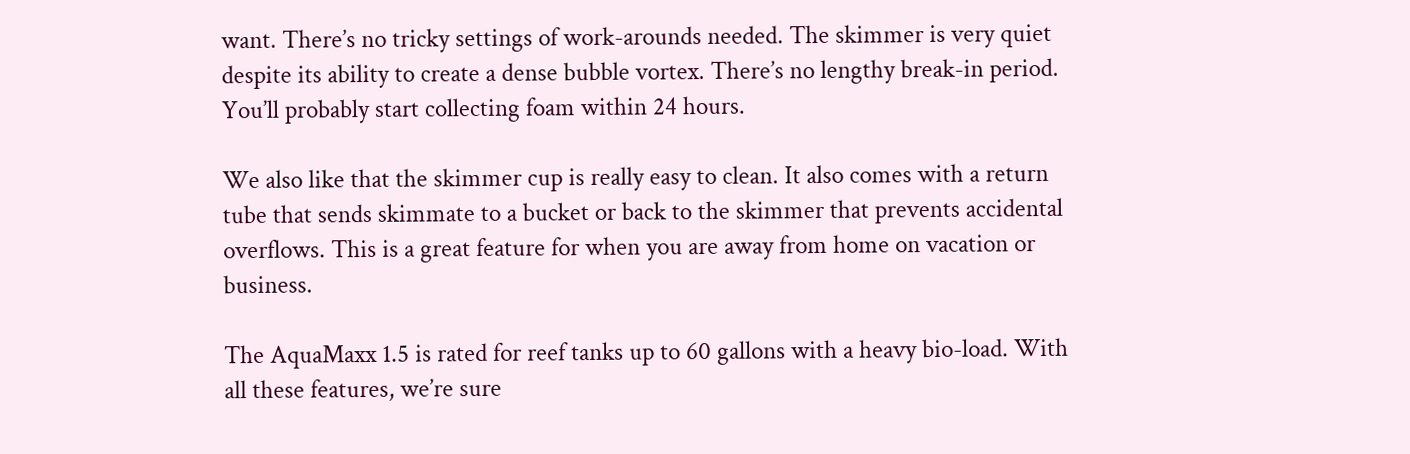want. There’s no tricky settings of work-arounds needed. The skimmer is very quiet despite its ability to create a dense bubble vortex. There’s no lengthy break-in period. You’ll probably start collecting foam within 24 hours.

We also like that the skimmer cup is really easy to clean. It also comes with a return tube that sends skimmate to a bucket or back to the skimmer that prevents accidental overflows. This is a great feature for when you are away from home on vacation or business.

The AquaMaxx 1.5 is rated for reef tanks up to 60 gallons with a heavy bio-load. With all these features, we’re sure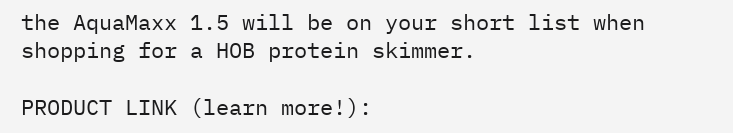the AquaMaxx 1.5 will be on your short list when shopping for a HOB protein skimmer.

PRODUCT LINK (learn more!):